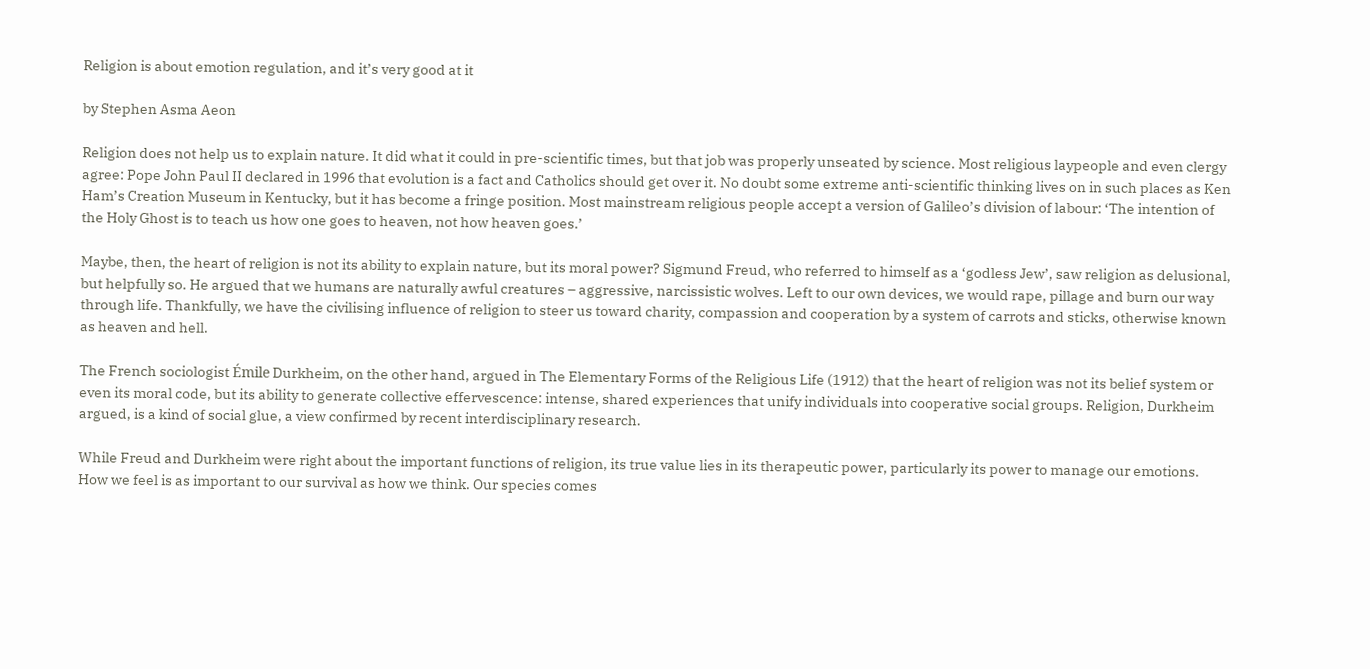Religion is about emotion regulation, and it’s very good at it

by Stephen Asma Aeon

Religion does not help us to explain nature. It did what it could in pre-scientific times, but that job was properly unseated by science. Most religious laypeople and even clergy agree: Pope John Paul II declared in 1996 that evolution is a fact and Catholics should get over it. No doubt some extreme anti-scientific thinking lives on in such places as Ken Ham’s Creation Museum in Kentucky, but it has become a fringe position. Most mainstream religious people accept a version of Galileo’s division of labour: ‘The intention of the Holy Ghost is to teach us how one goes to heaven, not how heaven goes.’

Maybe, then, the heart of religion is not its ability to explain nature, but its moral power? Sigmund Freud, who referred to himself as a ‘godless Jew’, saw religion as delusional, but helpfully so. He argued that we humans are naturally awful creatures – aggressive, narcissistic wolves. Left to our own devices, we would rape, pillage and burn our way through life. Thankfully, we have the civilising influence of religion to steer us toward charity, compassion and cooperation by a system of carrots and sticks, otherwise known as heaven and hell.

The French sociologist Émile Durkheim, on the other hand, argued in The Elementary Forms of the Religious Life (1912) that the heart of religion was not its belief system or even its moral code, but its ability to generate collective effervescence: intense, shared experiences that unify individuals into cooperative social groups. Religion, Durkheim argued, is a kind of social glue, a view confirmed by recent interdisciplinary research.

While Freud and Durkheim were right about the important functions of religion, its true value lies in its therapeutic power, particularly its power to manage our emotions. How we feel is as important to our survival as how we think. Our species comes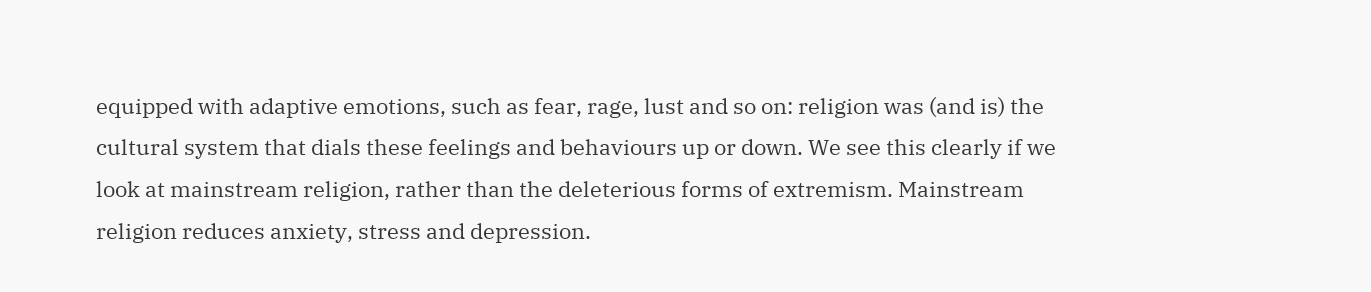equipped with adaptive emotions, such as fear, rage, lust and so on: religion was (and is) the cultural system that dials these feelings and behaviours up or down. We see this clearly if we look at mainstream religion, rather than the deleterious forms of extremism. Mainstream religion reduces anxiety, stress and depression.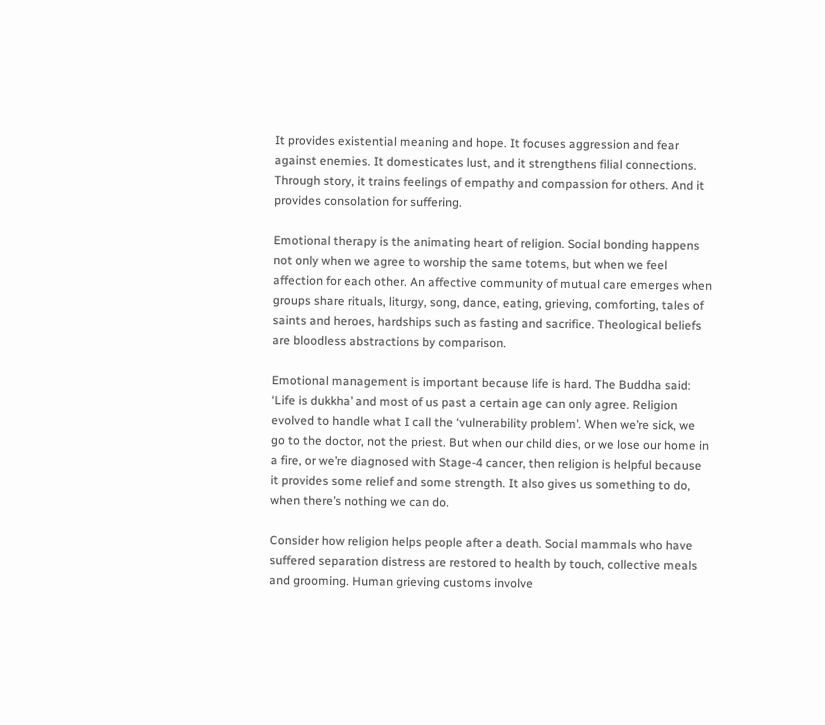It provides existential meaning and hope. It focuses aggression and fear against enemies. It domesticates lust, and it strengthens filial connections. Through story, it trains feelings of empathy and compassion for others. And it provides consolation for suffering.

Emotional therapy is the animating heart of religion. Social bonding happens not only when we agree to worship the same totems, but when we feel affection for each other. An affective community of mutual care emerges when groups share rituals, liturgy, song, dance, eating, grieving, comforting, tales of saints and heroes, hardships such as fasting and sacrifice. Theological beliefs are bloodless abstractions by comparison.

Emotional management is important because life is hard. The Buddha said: ‘Life is dukkha’ and most of us past a certain age can only agree. Religion evolved to handle what I call the ‘vulnerability problem’. When we’re sick, we go to the doctor, not the priest. But when our child dies, or we lose our home in a fire, or we’re diagnosed with Stage-4 cancer, then religion is helpful because it provides some relief and some strength. It also gives us something to do, when there’s nothing we can do.

Consider how religion helps people after a death. Social mammals who have suffered separation distress are restored to health by touch, collective meals and grooming. Human grieving customs involve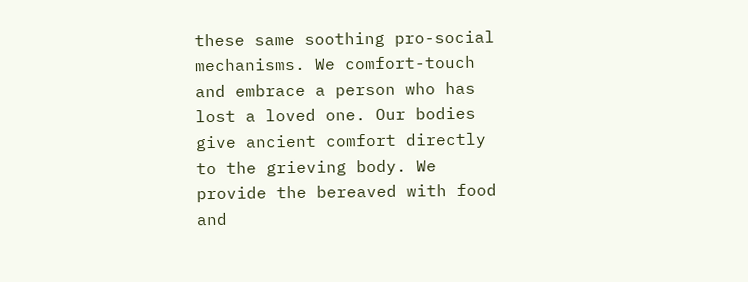these same soothing pro-social mechanisms. We comfort-touch and embrace a person who has lost a loved one. Our bodies give ancient comfort directly to the grieving body. We provide the bereaved with food and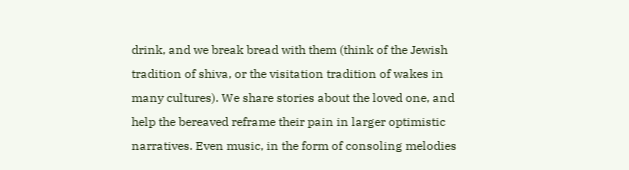drink, and we break bread with them (think of the Jewish tradition of shiva, or the visitation tradition of wakes in many cultures). We share stories about the loved one, and help the bereaved reframe their pain in larger optimistic narratives. Even music, in the form of consoling melodies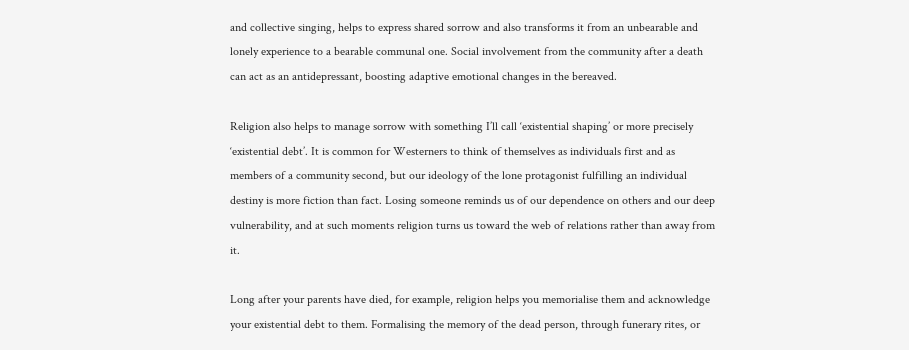and collective singing, helps to express shared sorrow and also transforms it from an unbearable and lonely experience to a bearable communal one. Social involvement from the community after a death can act as an antidepressant, boosting adaptive emotional changes in the bereaved.

Religion also helps to manage sorrow with something I’ll call ‘existential shaping’ or more precisely ‘existential debt’. It is common for Westerners to think of themselves as individuals first and as members of a community second, but our ideology of the lone protagonist fulfilling an individual destiny is more fiction than fact. Losing someone reminds us of our dependence on others and our deep vulnerability, and at such moments religion turns us toward the web of relations rather than away from it.

Long after your parents have died, for example, religion helps you memorialise them and acknowledge your existential debt to them. Formalising the memory of the dead person, through funerary rites, or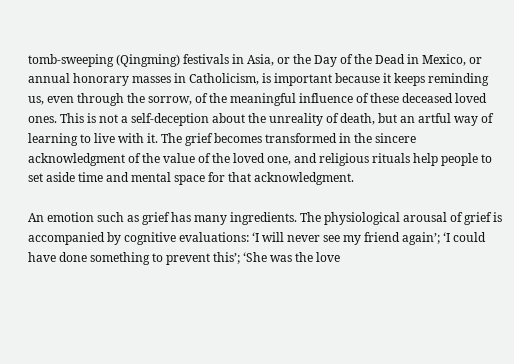tomb-sweeping (Qingming) festivals in Asia, or the Day of the Dead in Mexico, or annual honorary masses in Catholicism, is important because it keeps reminding us, even through the sorrow, of the meaningful influence of these deceased loved ones. This is not a self-deception about the unreality of death, but an artful way of learning to live with it. The grief becomes transformed in the sincere acknowledgment of the value of the loved one, and religious rituals help people to set aside time and mental space for that acknowledgment.

An emotion such as grief has many ingredients. The physiological arousal of grief is accompanied by cognitive evaluations: ‘I will never see my friend again’; ‘I could have done something to prevent this’; ‘She was the love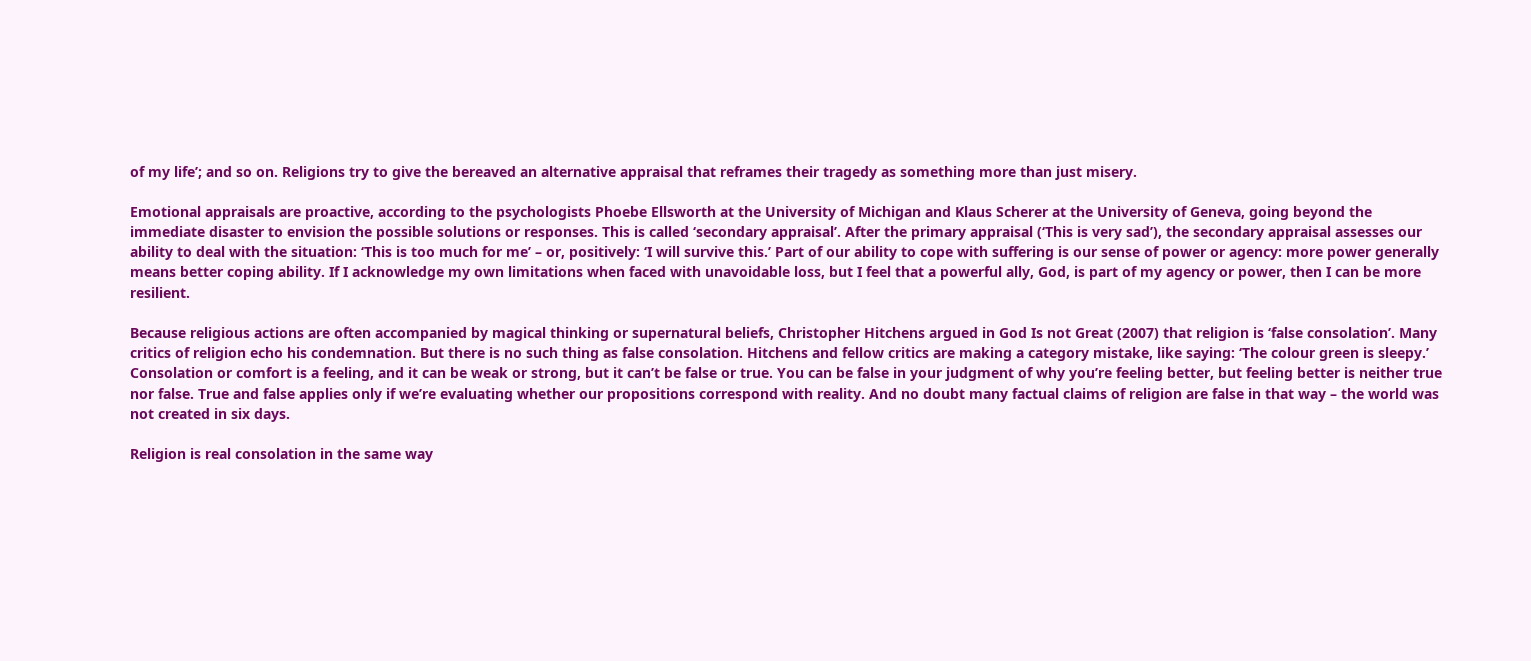of my life’; and so on. Religions try to give the bereaved an alternative appraisal that reframes their tragedy as something more than just misery.

Emotional appraisals are proactive, according to the psychologists Phoebe Ellsworth at the University of Michigan and Klaus Scherer at the University of Geneva, going beyond the immediate disaster to envision the possible solutions or responses. This is called ‘secondary appraisal’. After the primary appraisal (‘This is very sad’), the secondary appraisal assesses our ability to deal with the situation: ‘This is too much for me’ – or, positively: ‘I will survive this.’ Part of our ability to cope with suffering is our sense of power or agency: more power generally means better coping ability. If I acknowledge my own limitations when faced with unavoidable loss, but I feel that a powerful ally, God, is part of my agency or power, then I can be more resilient.

Because religious actions are often accompanied by magical thinking or supernatural beliefs, Christopher Hitchens argued in God Is not Great (2007) that religion is ‘false consolation’. Many critics of religion echo his condemnation. But there is no such thing as false consolation. Hitchens and fellow critics are making a category mistake, like saying: ‘The colour green is sleepy.’ Consolation or comfort is a feeling, and it can be weak or strong, but it can’t be false or true. You can be false in your judgment of why you’re feeling better, but feeling better is neither true nor false. True and false applies only if we’re evaluating whether our propositions correspond with reality. And no doubt many factual claims of religion are false in that way – the world was not created in six days.

Religion is real consolation in the same way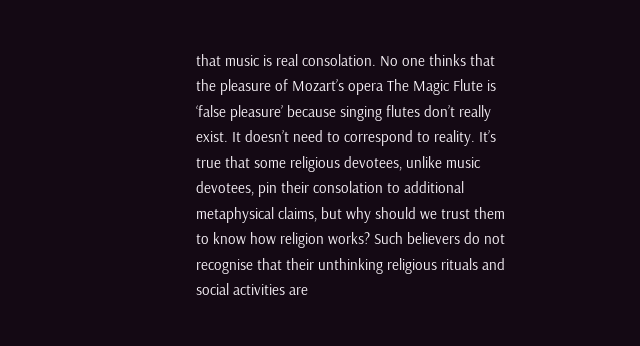that music is real consolation. No one thinks that the pleasure of Mozart’s opera The Magic Flute is ‘false pleasure’ because singing flutes don’t really exist. It doesn’t need to correspond to reality. It’s true that some religious devotees, unlike music devotees, pin their consolation to additional metaphysical claims, but why should we trust them to know how religion works? Such believers do not recognise that their unthinking religious rituals and social activities are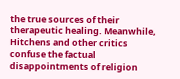the true sources of their therapeutic healing. Meanwhile, Hitchens and other critics confuse the factual disappointments of religion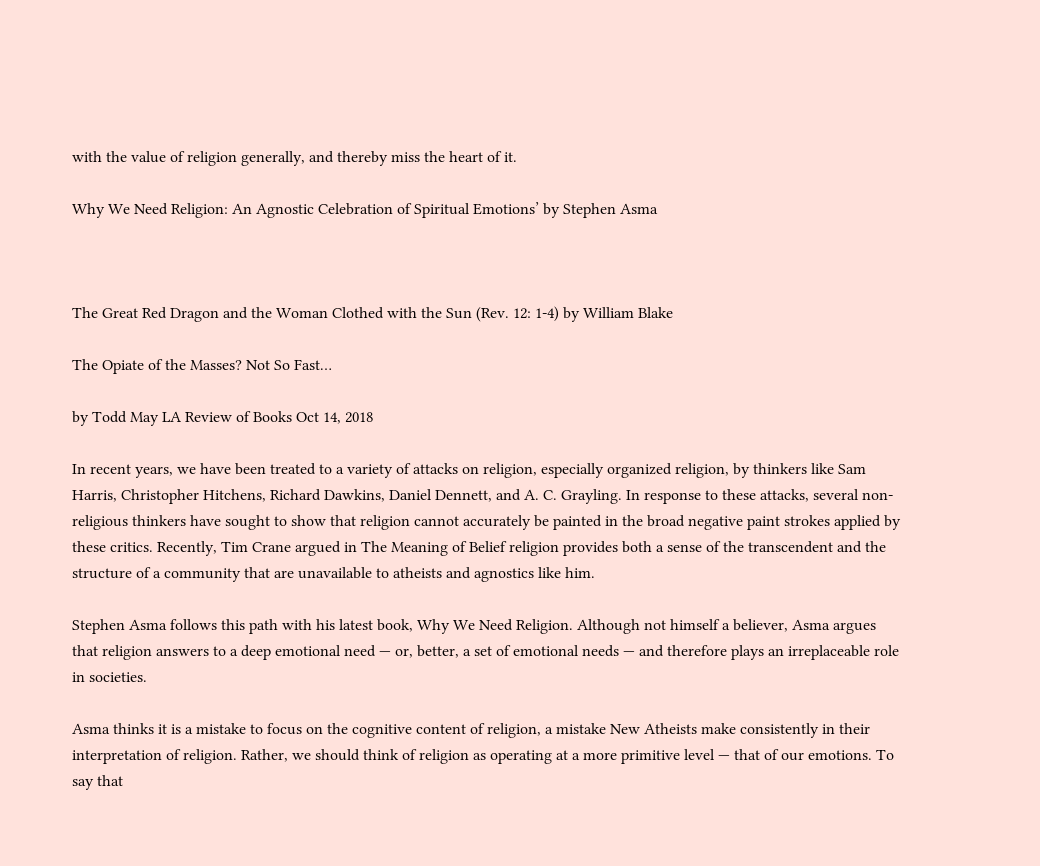with the value of religion generally, and thereby miss the heart of it.

Why We Need Religion: An Agnostic Celebration of Spiritual Emotions’ by Stephen Asma



The Great Red Dragon and the Woman Clothed with the Sun (Rev. 12: 1-4) by William Blake

The Opiate of the Masses? Not So Fast…

by Todd May LA Review of Books Oct 14, 2018

In recent years, we have been treated to a variety of attacks on religion, especially organized religion, by thinkers like Sam Harris, Christopher Hitchens, Richard Dawkins, Daniel Dennett, and A. C. Grayling. In response to these attacks, several non-religious thinkers have sought to show that religion cannot accurately be painted in the broad negative paint strokes applied by these critics. Recently, Tim Crane argued in The Meaning of Belief religion provides both a sense of the transcendent and the structure of a community that are unavailable to atheists and agnostics like him.

Stephen Asma follows this path with his latest book, Why We Need Religion. Although not himself a believer, Asma argues that religion answers to a deep emotional need — or, better, a set of emotional needs — and therefore plays an irreplaceable role in societies.

Asma thinks it is a mistake to focus on the cognitive content of religion, a mistake New Atheists make consistently in their interpretation of religion. Rather, we should think of religion as operating at a more primitive level — that of our emotions. To say that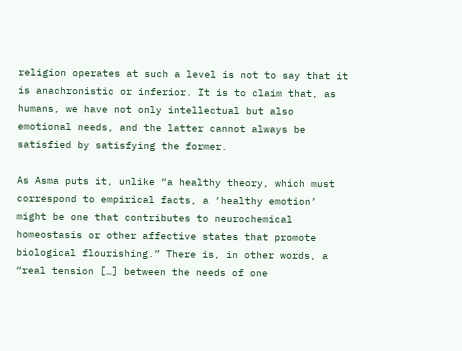religion operates at such a level is not to say that it is anachronistic or inferior. It is to claim that, as humans, we have not only intellectual but also emotional needs, and the latter cannot always be satisfied by satisfying the former.

As Asma puts it, unlike “a healthy theory, which must correspond to empirical facts, a ‘healthy emotion’ might be one that contributes to neurochemical homeostasis or other affective states that promote biological flourishing.” There is, in other words, a “real tension […] between the needs of one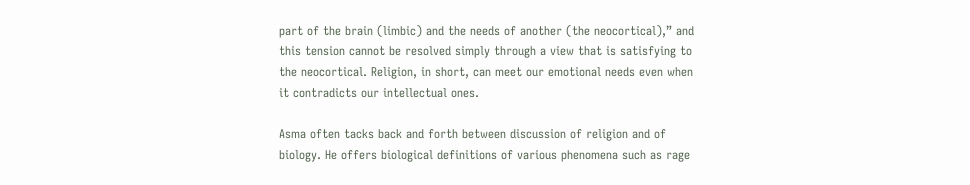part of the brain (limbic) and the needs of another (the neocortical),” and this tension cannot be resolved simply through a view that is satisfying to the neocortical. Religion, in short, can meet our emotional needs even when it contradicts our intellectual ones.

Asma often tacks back and forth between discussion of religion and of biology. He offers biological definitions of various phenomena such as rage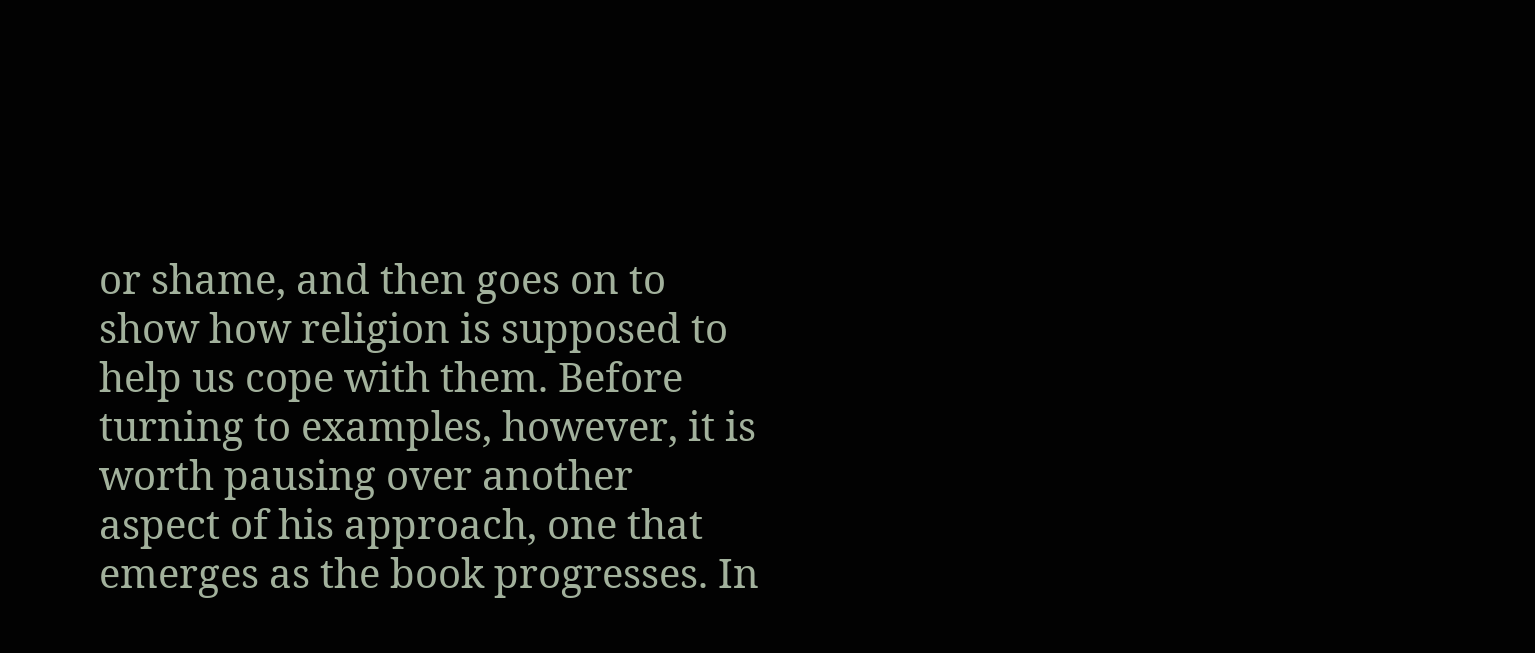or shame, and then goes on to show how religion is supposed to help us cope with them. Before turning to examples, however, it is worth pausing over another aspect of his approach, one that emerges as the book progresses. In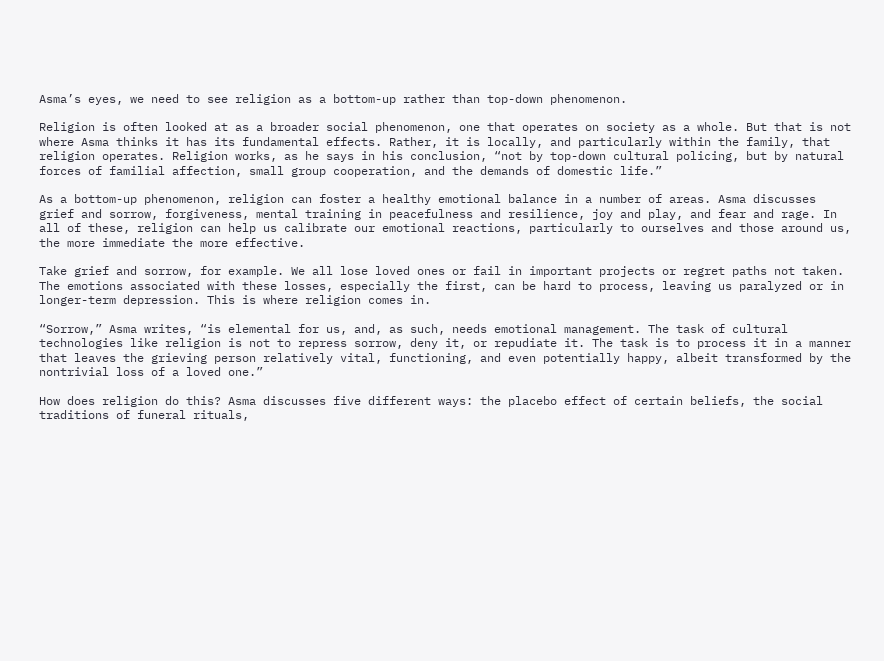Asma’s eyes, we need to see religion as a bottom-up rather than top-down phenomenon.

Religion is often looked at as a broader social phenomenon, one that operates on society as a whole. But that is not where Asma thinks it has its fundamental effects. Rather, it is locally, and particularly within the family, that religion operates. Religion works, as he says in his conclusion, “not by top-down cultural policing, but by natural forces of familial affection, small group cooperation, and the demands of domestic life.”

As a bottom-up phenomenon, religion can foster a healthy emotional balance in a number of areas. Asma discusses grief and sorrow, forgiveness, mental training in peacefulness and resilience, joy and play, and fear and rage. In all of these, religion can help us calibrate our emotional reactions, particularly to ourselves and those around us, the more immediate the more effective.

Take grief and sorrow, for example. We all lose loved ones or fail in important projects or regret paths not taken. The emotions associated with these losses, especially the first, can be hard to process, leaving us paralyzed or in longer-term depression. This is where religion comes in.

“Sorrow,” Asma writes, “is elemental for us, and, as such, needs emotional management. The task of cultural technologies like religion is not to repress sorrow, deny it, or repudiate it. The task is to process it in a manner that leaves the grieving person relatively vital, functioning, and even potentially happy, albeit transformed by the nontrivial loss of a loved one.”

How does religion do this? Asma discusses five different ways: the placebo effect of certain beliefs, the social traditions of funeral rituals,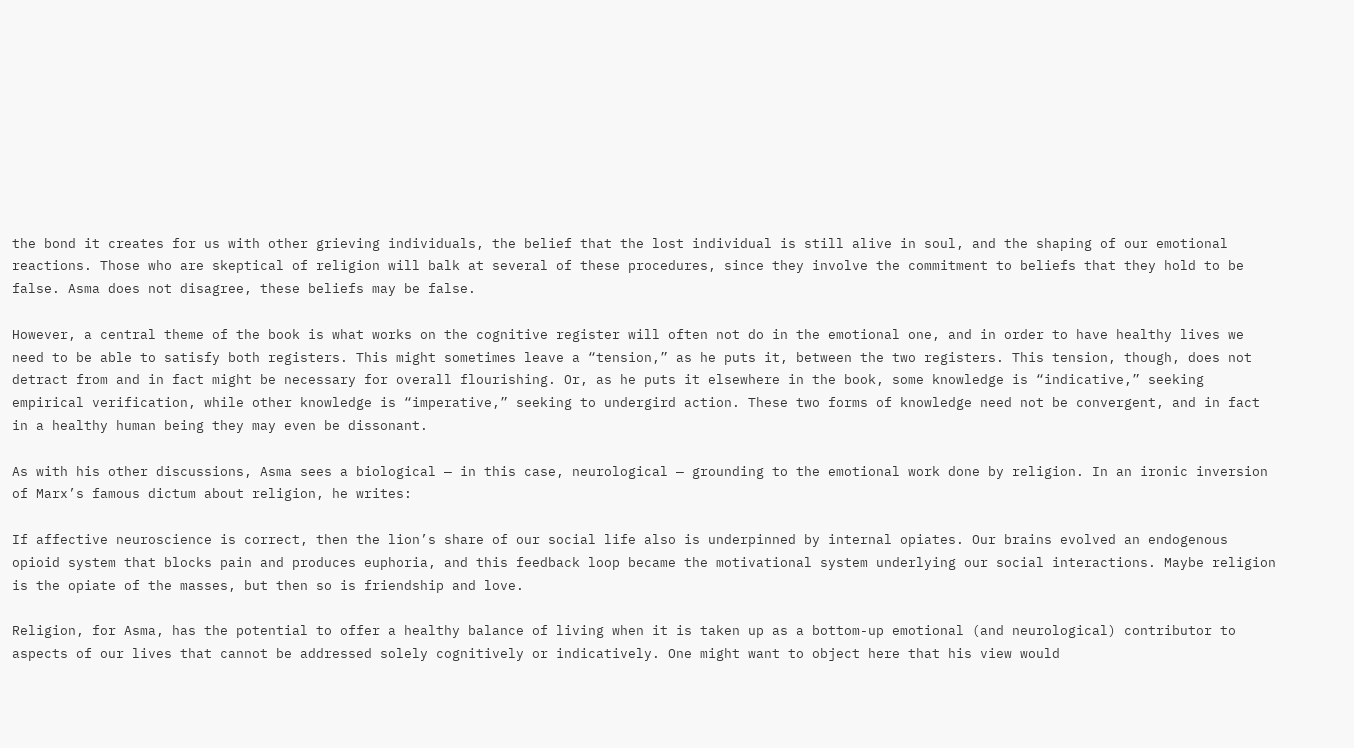the bond it creates for us with other grieving individuals, the belief that the lost individual is still alive in soul, and the shaping of our emotional reactions. Those who are skeptical of religion will balk at several of these procedures, since they involve the commitment to beliefs that they hold to be false. Asma does not disagree, these beliefs may be false.

However, a central theme of the book is what works on the cognitive register will often not do in the emotional one, and in order to have healthy lives we need to be able to satisfy both registers. This might sometimes leave a “tension,” as he puts it, between the two registers. This tension, though, does not detract from and in fact might be necessary for overall flourishing. Or, as he puts it elsewhere in the book, some knowledge is “indicative,” seeking empirical verification, while other knowledge is “imperative,” seeking to undergird action. These two forms of knowledge need not be convergent, and in fact in a healthy human being they may even be dissonant.

As with his other discussions, Asma sees a biological — in this case, neurological — grounding to the emotional work done by religion. In an ironic inversion of Marx’s famous dictum about religion, he writes:

If affective neuroscience is correct, then the lion’s share of our social life also is underpinned by internal opiates. Our brains evolved an endogenous opioid system that blocks pain and produces euphoria, and this feedback loop became the motivational system underlying our social interactions. Maybe religion is the opiate of the masses, but then so is friendship and love.

Religion, for Asma, has the potential to offer a healthy balance of living when it is taken up as a bottom-up emotional (and neurological) contributor to aspects of our lives that cannot be addressed solely cognitively or indicatively. One might want to object here that his view would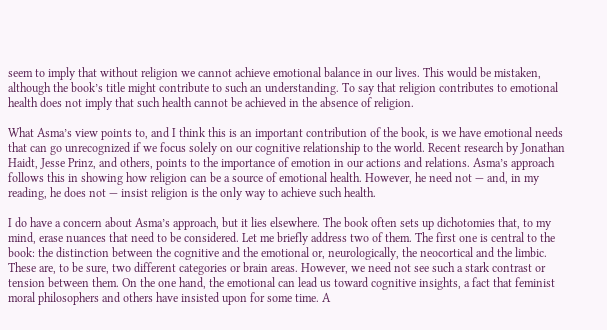seem to imply that without religion we cannot achieve emotional balance in our lives. This would be mistaken, although the book’s title might contribute to such an understanding. To say that religion contributes to emotional health does not imply that such health cannot be achieved in the absence of religion.

What Asma’s view points to, and I think this is an important contribution of the book, is we have emotional needs that can go unrecognized if we focus solely on our cognitive relationship to the world. Recent research by Jonathan Haidt, Jesse Prinz, and others, points to the importance of emotion in our actions and relations. Asma’s approach follows this in showing how religion can be a source of emotional health. However, he need not — and, in my reading, he does not — insist religion is the only way to achieve such health.

I do have a concern about Asma’s approach, but it lies elsewhere. The book often sets up dichotomies that, to my mind, erase nuances that need to be considered. Let me briefly address two of them. The first one is central to the book: the distinction between the cognitive and the emotional or, neurologically, the neocortical and the limbic. These are, to be sure, two different categories or brain areas. However, we need not see such a stark contrast or tension between them. On the one hand, the emotional can lead us toward cognitive insights, a fact that feminist moral philosophers and others have insisted upon for some time. A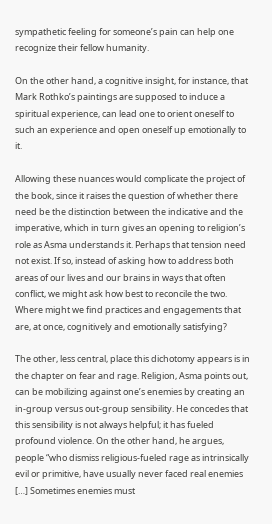sympathetic feeling for someone’s pain can help one recognize their fellow humanity.

On the other hand, a cognitive insight, for instance, that Mark Rothko’s paintings are supposed to induce a spiritual experience, can lead one to orient oneself to such an experience and open oneself up emotionally to it.

Allowing these nuances would complicate the project of the book, since it raises the question of whether there need be the distinction between the indicative and the imperative, which in turn gives an opening to religion’s role as Asma understands it. Perhaps that tension need not exist. If so, instead of asking how to address both areas of our lives and our brains in ways that often conflict, we might ask how best to reconcile the two. Where might we find practices and engagements that are, at once, cognitively and emotionally satisfying?

The other, less central, place this dichotomy appears is in the chapter on fear and rage. Religion, Asma points out, can be mobilizing against one’s enemies by creating an in-group versus out-group sensibility. He concedes that this sensibility is not always helpful; it has fueled profound violence. On the other hand, he argues, people “who dismiss religious-fueled rage as intrinsically evil or primitive, have usually never faced real enemies […] Sometimes enemies must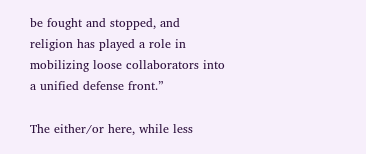be fought and stopped, and religion has played a role in mobilizing loose collaborators into a unified defense front.”

The either/or here, while less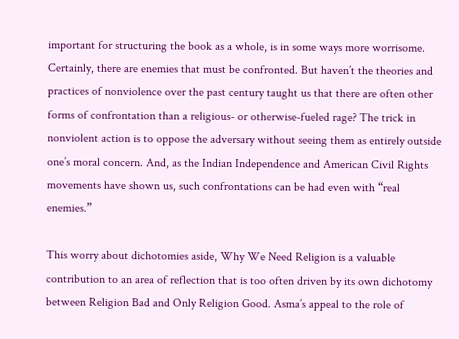important for structuring the book as a whole, is in some ways more worrisome. Certainly, there are enemies that must be confronted. But haven’t the theories and practices of nonviolence over the past century taught us that there are often other forms of confrontation than a religious- or otherwise-fueled rage? The trick in nonviolent action is to oppose the adversary without seeing them as entirely outside one’s moral concern. And, as the Indian Independence and American Civil Rights movements have shown us, such confrontations can be had even with “real enemies.”

This worry about dichotomies aside, Why We Need Religion is a valuable contribution to an area of reflection that is too often driven by its own dichotomy between Religion Bad and Only Religion Good. Asma’s appeal to the role of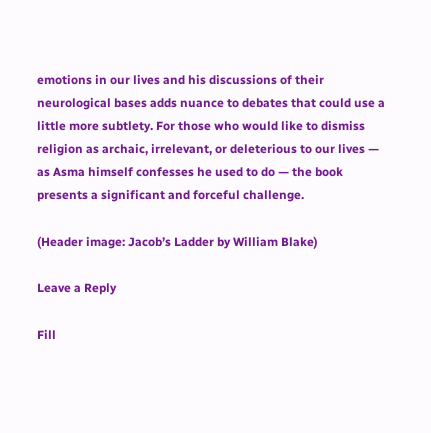emotions in our lives and his discussions of their neurological bases adds nuance to debates that could use a little more subtlety. For those who would like to dismiss religion as archaic, irrelevant, or deleterious to our lives — as Asma himself confesses he used to do — the book presents a significant and forceful challenge.

(Header image: Jacob’s Ladder by William Blake)

Leave a Reply

Fill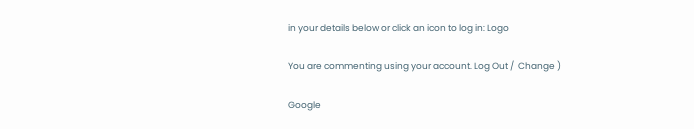in your details below or click an icon to log in: Logo

You are commenting using your account. Log Out /  Change )

Google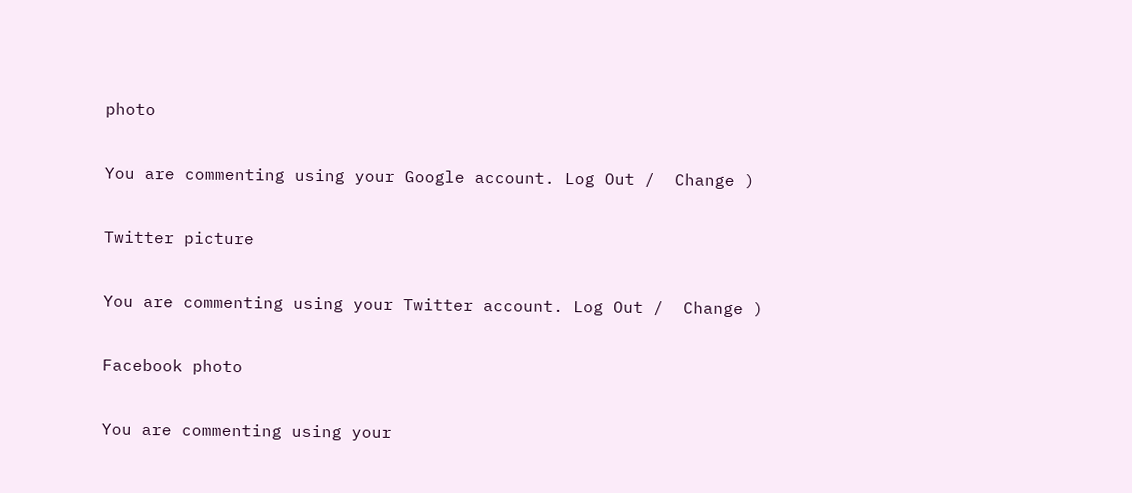photo

You are commenting using your Google account. Log Out /  Change )

Twitter picture

You are commenting using your Twitter account. Log Out /  Change )

Facebook photo

You are commenting using your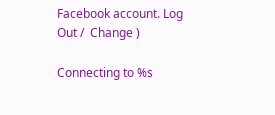Facebook account. Log Out /  Change )

Connecting to %s